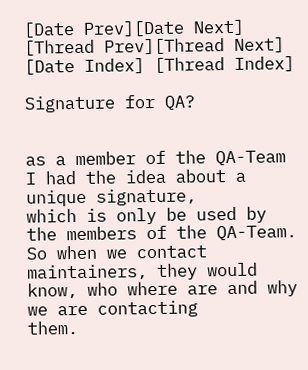[Date Prev][Date Next] [Thread Prev][Thread Next] [Date Index] [Thread Index]

Signature for QA?


as a member of the QA-Team I had the idea about a unique signature,
which is only be used by the members of the QA-Team. So when we contact
maintainers, they would know, who where are and why we are contacting
them.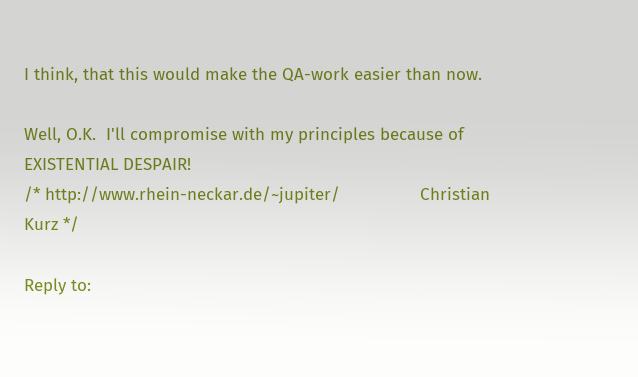I think, that this would make the QA-work easier than now.

Well, O.K.  I'll compromise with my principles because of EXISTENTIAL DESPAIR!
/* http://www.rhein-neckar.de/~jupiter/                Christian Kurz */

Reply to: